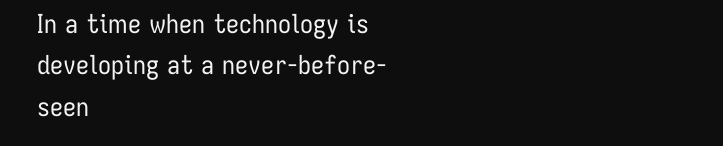In a time when technology is developing at a never-before-seen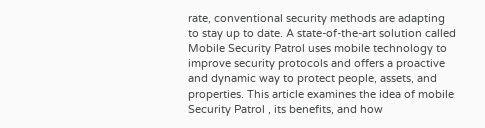rate, conventional security methods are adapting to stay up to date. A state-of-the-art solution called Mobile Security Patrol uses mobile technology to improve security protocols and offers a proactive and dynamic way to protect people, assets, and properties. This article examines the idea of mobile Security Patrol , its benefits, and how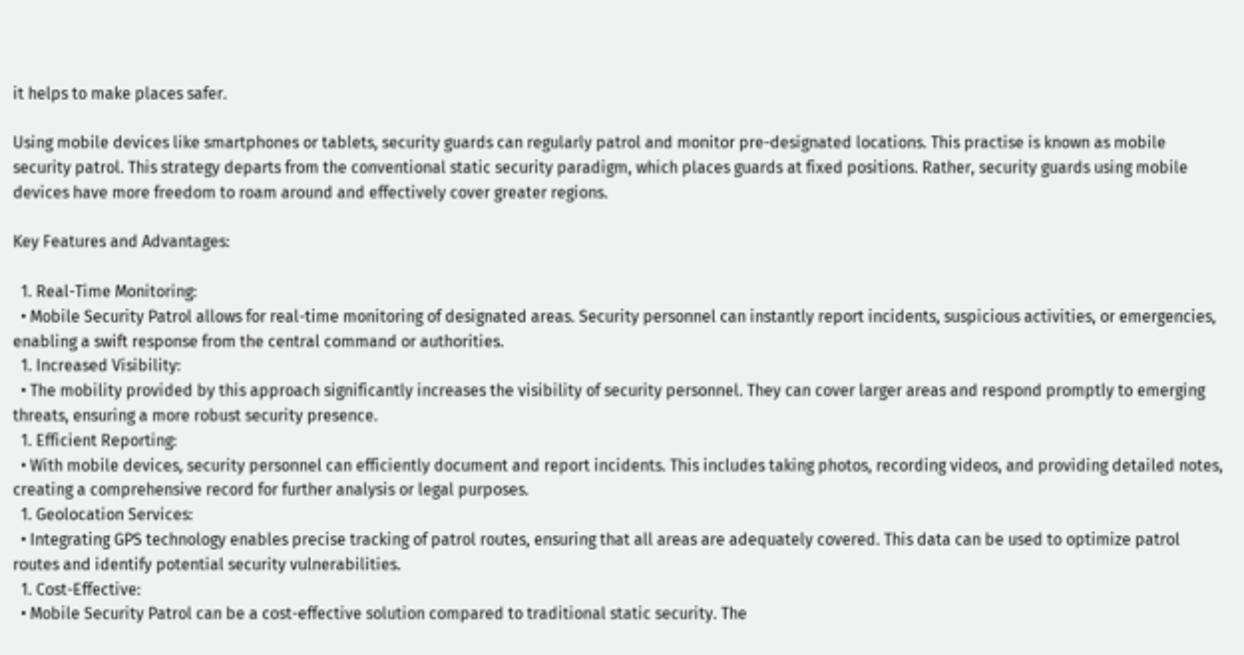it helps to make places safer.

Using mobile devices like smartphones or tablets, security guards can regularly patrol and monitor pre-designated locations. This practise is known as mobile security patrol. This strategy departs from the conventional static security paradigm, which places guards at fixed positions. Rather, security guards using mobile devices have more freedom to roam around and effectively cover greater regions.

Key Features and Advantages:

  1. Real-Time Monitoring:
  • Mobile Security Patrol allows for real-time monitoring of designated areas. Security personnel can instantly report incidents, suspicious activities, or emergencies, enabling a swift response from the central command or authorities.
  1. Increased Visibility:
  • The mobility provided by this approach significantly increases the visibility of security personnel. They can cover larger areas and respond promptly to emerging threats, ensuring a more robust security presence.
  1. Efficient Reporting:
  • With mobile devices, security personnel can efficiently document and report incidents. This includes taking photos, recording videos, and providing detailed notes, creating a comprehensive record for further analysis or legal purposes.
  1. Geolocation Services:
  • Integrating GPS technology enables precise tracking of patrol routes, ensuring that all areas are adequately covered. This data can be used to optimize patrol routes and identify potential security vulnerabilities.
  1. Cost-Effective:
  • Mobile Security Patrol can be a cost-effective solution compared to traditional static security. The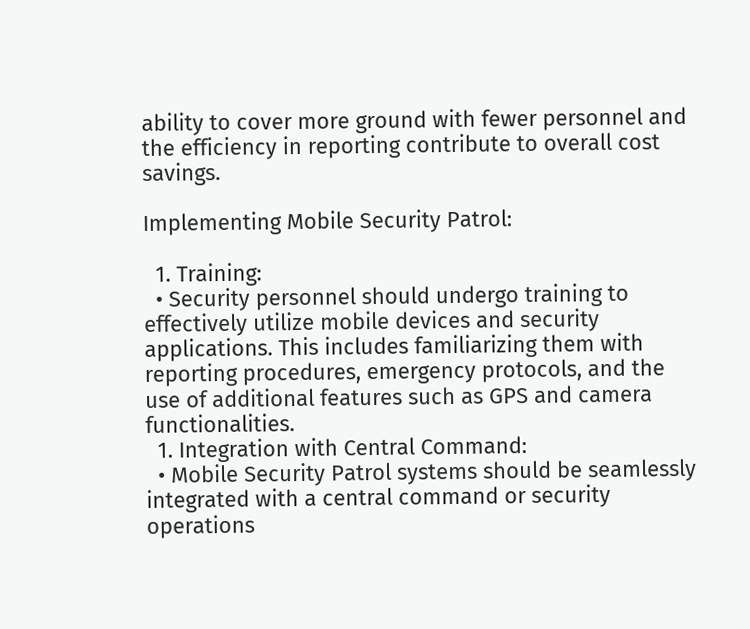ability to cover more ground with fewer personnel and the efficiency in reporting contribute to overall cost savings.

Implementing Mobile Security Patrol:

  1. Training:
  • Security personnel should undergo training to effectively utilize mobile devices and security applications. This includes familiarizing them with reporting procedures, emergency protocols, and the use of additional features such as GPS and camera functionalities.
  1. Integration with Central Command:
  • Mobile Security Patrol systems should be seamlessly integrated with a central command or security operations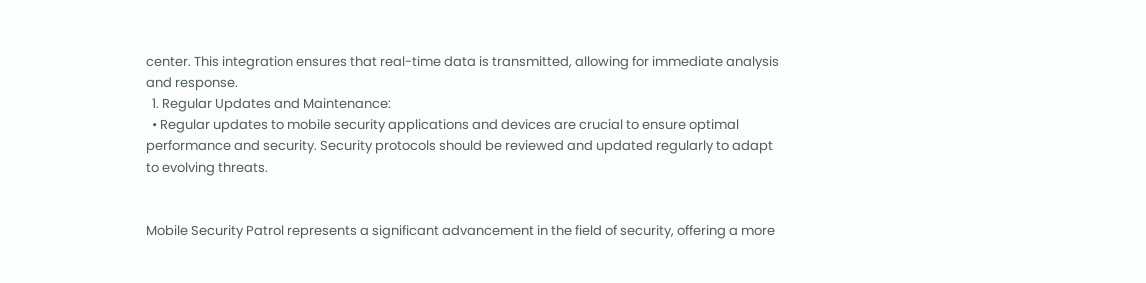center. This integration ensures that real-time data is transmitted, allowing for immediate analysis and response.
  1. Regular Updates and Maintenance:
  • Regular updates to mobile security applications and devices are crucial to ensure optimal performance and security. Security protocols should be reviewed and updated regularly to adapt to evolving threats.


Mobile Security Patrol represents a significant advancement in the field of security, offering a more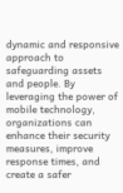dynamic and responsive approach to safeguarding assets and people. By leveraging the power of mobile technology, organizations can enhance their security measures, improve response times, and create a safer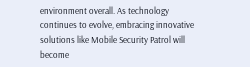environment overall. As technology continues to evolve, embracing innovative solutions like Mobile Security Patrol will become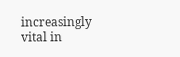increasingly vital in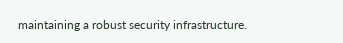maintaining a robust security infrastructure.